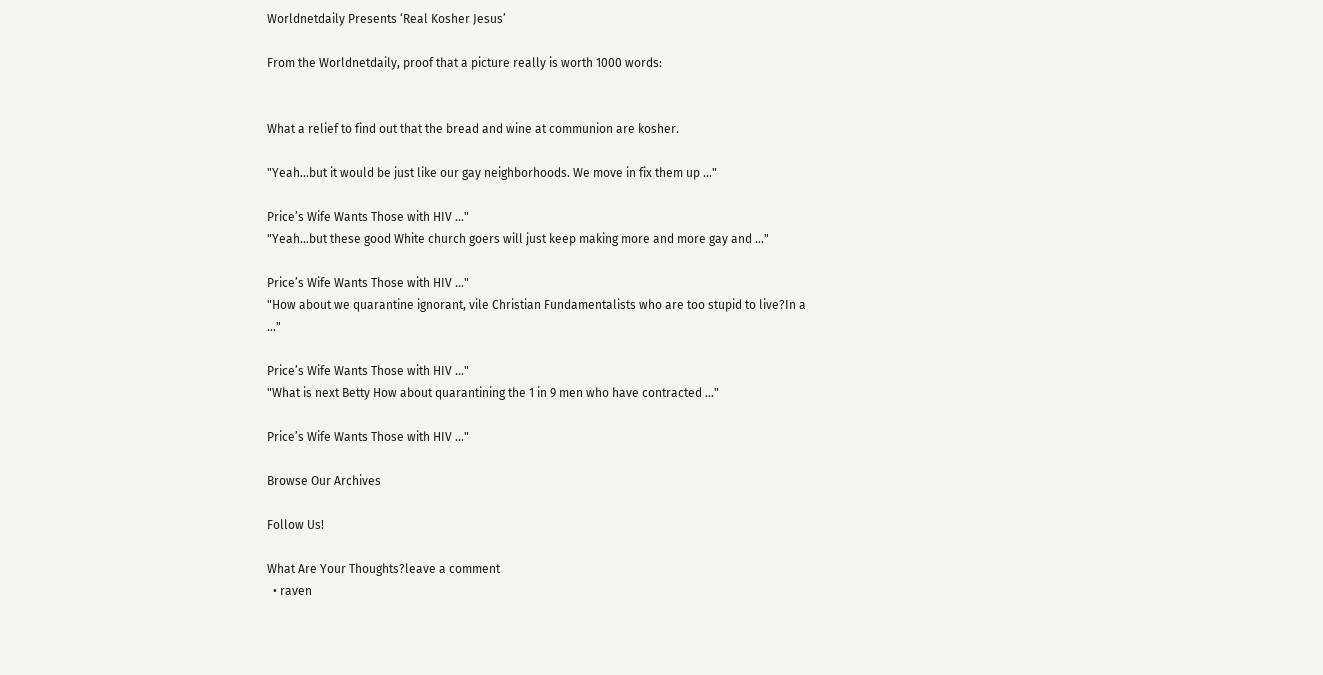Worldnetdaily Presents ‘Real Kosher Jesus’

From the Worldnetdaily, proof that a picture really is worth 1000 words:


What a relief to find out that the bread and wine at communion are kosher.

"Yeah...but it would be just like our gay neighborhoods. We move in fix them up ..."

Price’s Wife Wants Those with HIV ..."
"Yeah...but these good White church goers will just keep making more and more gay and ..."

Price’s Wife Wants Those with HIV ..."
"How about we quarantine ignorant, vile Christian Fundamentalists who are too stupid to live?In a ..."

Price’s Wife Wants Those with HIV ..."
"What is next Betty How about quarantining the 1 in 9 men who have contracted ..."

Price’s Wife Wants Those with HIV ..."

Browse Our Archives

Follow Us!

What Are Your Thoughts?leave a comment
  • raven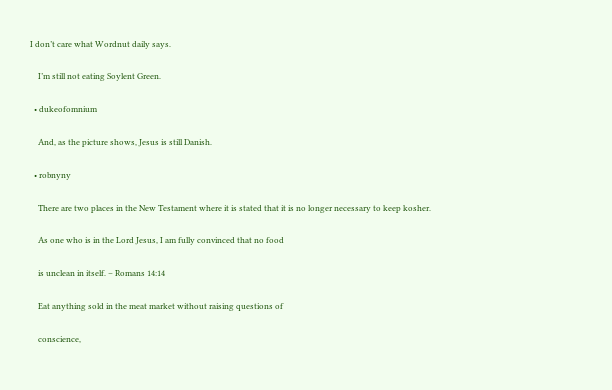I don’t care what Wordnut daily says.

    I’m still not eating Soylent Green.

  • dukeofomnium

    And, as the picture shows, Jesus is still Danish.

  • robnyny

    There are two places in the New Testament where it is stated that it is no longer necessary to keep kosher.

    As one who is in the Lord Jesus, I am fully convinced that no food

    is unclean in itself. – Romans 14:14

    Eat anything sold in the meat market without raising questions of

    conscience,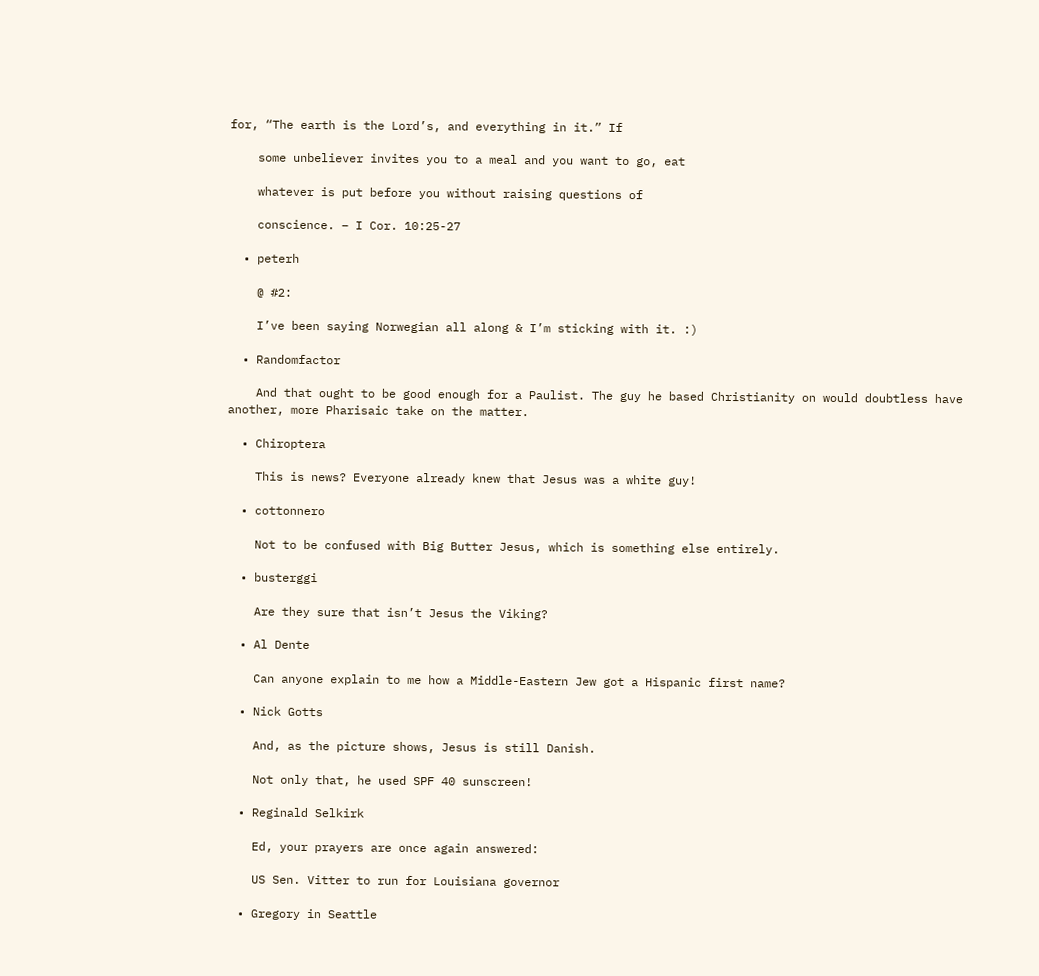for, “The earth is the Lord’s, and everything in it.” If

    some unbeliever invites you to a meal and you want to go, eat

    whatever is put before you without raising questions of

    conscience. – I Cor. 10:25-27

  • peterh

    @ #2:

    I’ve been saying Norwegian all along & I’m sticking with it. :)

  • Randomfactor

    And that ought to be good enough for a Paulist. The guy he based Christianity on would doubtless have another, more Pharisaic take on the matter.

  • Chiroptera

    This is news? Everyone already knew that Jesus was a white guy!

  • cottonnero

    Not to be confused with Big Butter Jesus, which is something else entirely.

  • busterggi

    Are they sure that isn’t Jesus the Viking?

  • Al Dente

    Can anyone explain to me how a Middle-Eastern Jew got a Hispanic first name?

  • Nick Gotts

    And, as the picture shows, Jesus is still Danish.

    Not only that, he used SPF 40 sunscreen!

  • Reginald Selkirk

    Ed, your prayers are once again answered:

    US Sen. Vitter to run for Louisiana governor

  • Gregory in Seattle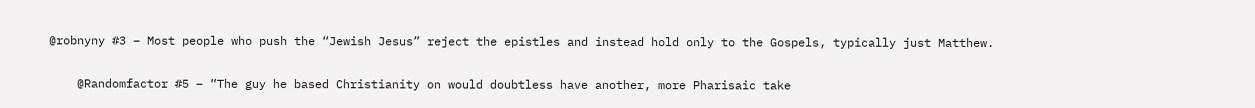@robnyny #3 – Most people who push the “Jewish Jesus” reject the epistles and instead hold only to the Gospels, typically just Matthew.

    @Randomfactor #5 – “The guy he based Christianity on would doubtless have another, more Pharisaic take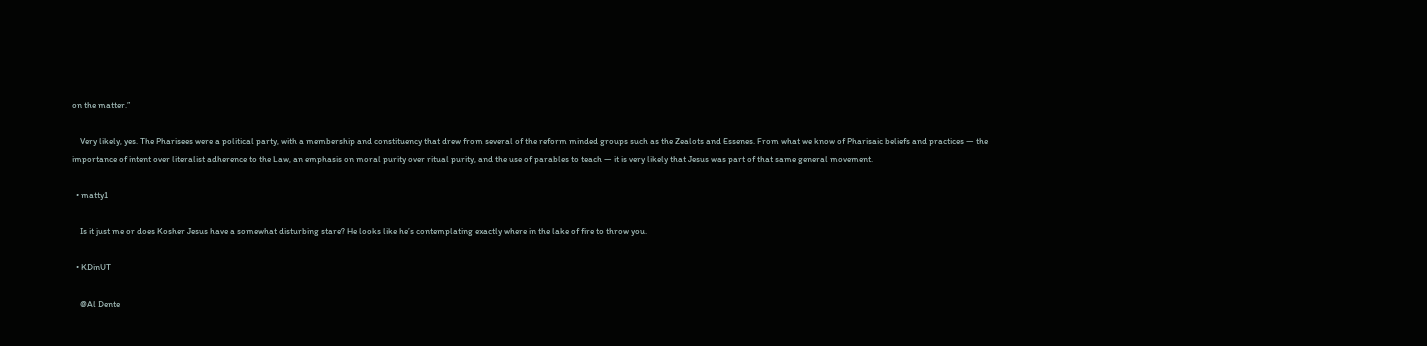on the matter.”

    Very likely, yes. The Pharisees were a political party, with a membership and constituency that drew from several of the reform minded groups such as the Zealots and Essenes. From what we know of Pharisaic beliefs and practices — the importance of intent over literalist adherence to the Law, an emphasis on moral purity over ritual purity, and the use of parables to teach — it is very likely that Jesus was part of that same general movement.

  • matty1

    Is it just me or does Kosher Jesus have a somewhat disturbing stare? He looks like he’s contemplating exactly where in the lake of fire to throw you.

  • KDinUT

    @Al Dente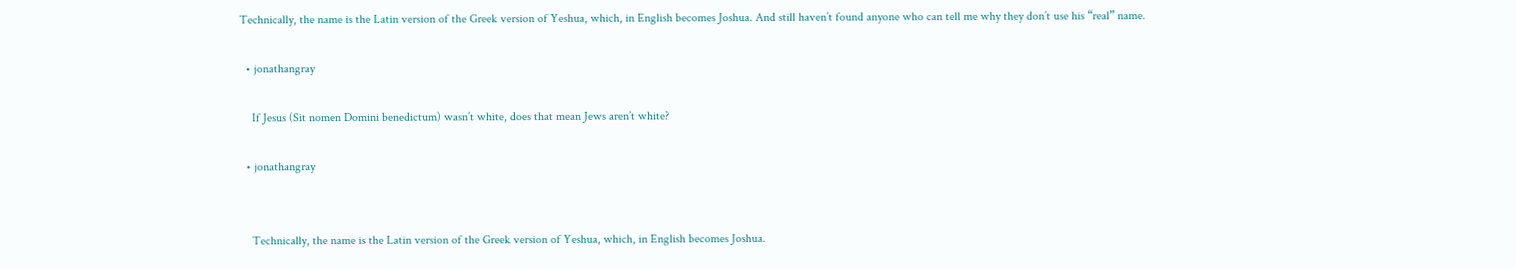Technically, the name is the Latin version of the Greek version of Yeshua, which, in English becomes Joshua. And still haven’t found anyone who can tell me why they don’t use his “real” name.

  • jonathangray

    If Jesus (Sit nomen Domini benedictum) wasn’t white, does that mean Jews aren’t white?

  • jonathangray


    Technically, the name is the Latin version of the Greek version of Yeshua, which, in English becomes Joshua.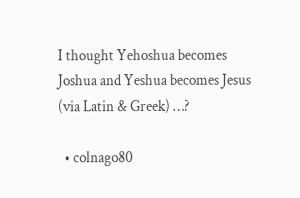I thought Yehoshua becomes Joshua and Yeshua becomes Jesus (via Latin & Greek) …?

  • colnago80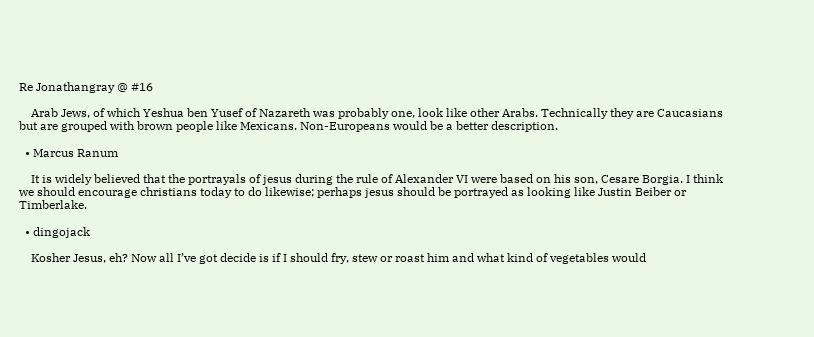Re Jonathangray @ #16

    Arab Jews, of which Yeshua ben Yusef of Nazareth was probably one, look like other Arabs. Technically they are Caucasians but are grouped with brown people like Mexicans. Non-Europeans would be a better description.

  • Marcus Ranum

    It is widely believed that the portrayals of jesus during the rule of Alexander VI were based on his son, Cesare Borgia. I think we should encourage christians today to do likewise; perhaps jesus should be portrayed as looking like Justin Beiber or Timberlake.

  • dingojack

    Kosher Jesus, eh? Now all I’ve got decide is if I should fry, stew or roast him and what kind of vegetables would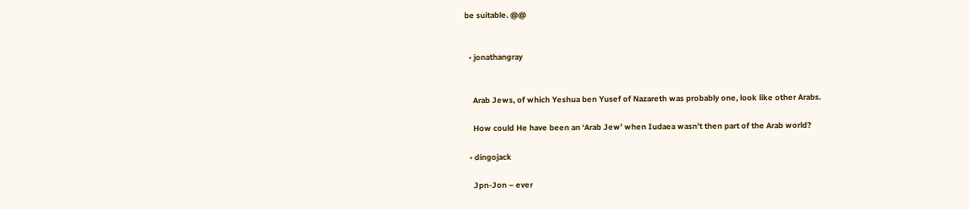be suitable. @@


  • jonathangray


    Arab Jews, of which Yeshua ben Yusef of Nazareth was probably one, look like other Arabs.

    How could He have been an ‘Arab Jew’ when Iudaea wasn’t then part of the Arab world?

  • dingojack

    Jpn-Jon – ever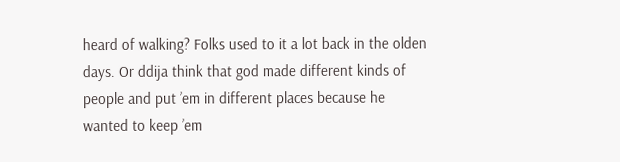heard of walking? Folks used to it a lot back in the olden days. Or ddija think that god made different kinds of people and put ’em in different places because he wanted to keep ’em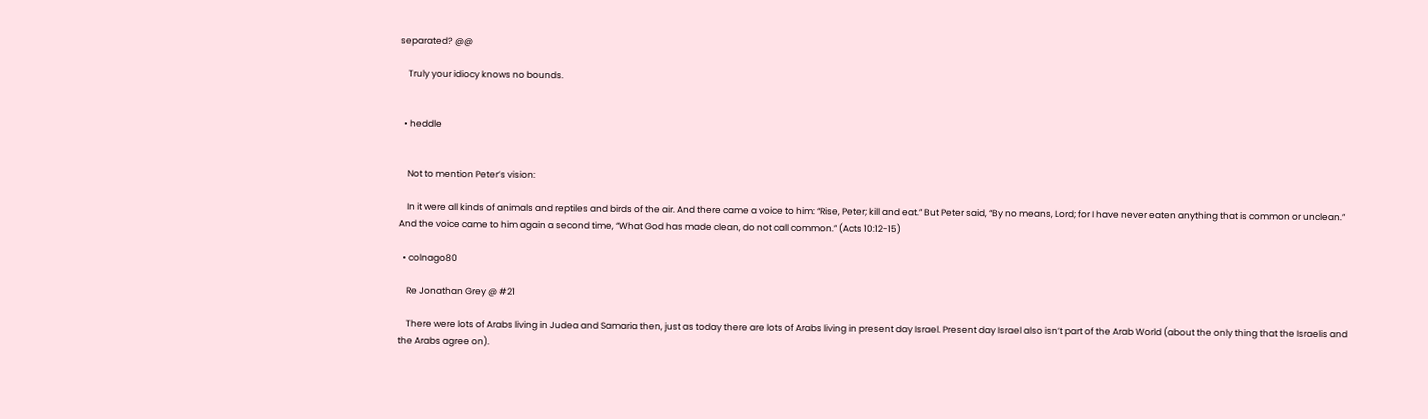separated? @@

    Truly your idiocy knows no bounds.


  • heddle


    Not to mention Peter’s vision:

    In it were all kinds of animals and reptiles and birds of the air. And there came a voice to him: “Rise, Peter; kill and eat.” But Peter said, “By no means, Lord; for I have never eaten anything that is common or unclean.” And the voice came to him again a second time, “What God has made clean, do not call common.” (Acts 10:12-15)

  • colnago80

    Re Jonathan Grey @ #21

    There were lots of Arabs living in Judea and Samaria then, just as today there are lots of Arabs living in present day Israel. Present day Israel also isn’t part of the Arab World (about the only thing that the Israelis and the Arabs agree on).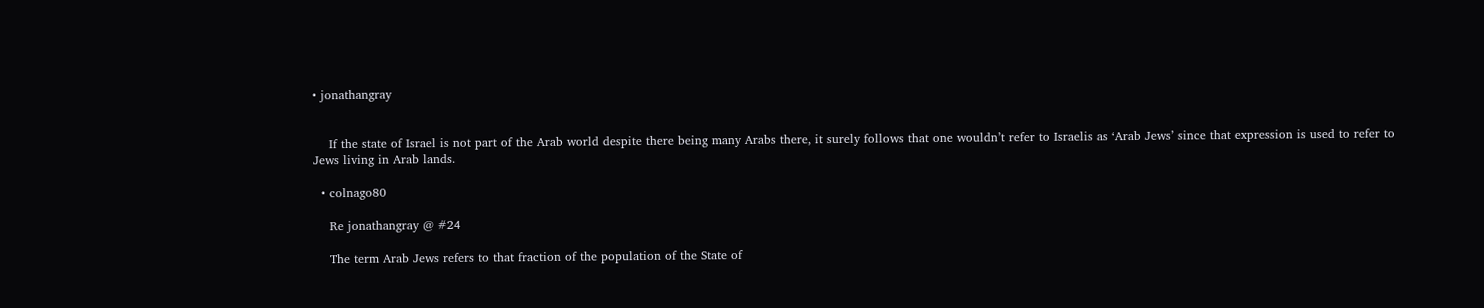• jonathangray


    If the state of Israel is not part of the Arab world despite there being many Arabs there, it surely follows that one wouldn’t refer to Israelis as ‘Arab Jews’ since that expression is used to refer to Jews living in Arab lands.

  • colnago80

    Re jonathangray @ #24

    The term Arab Jews refers to that fraction of the population of the State of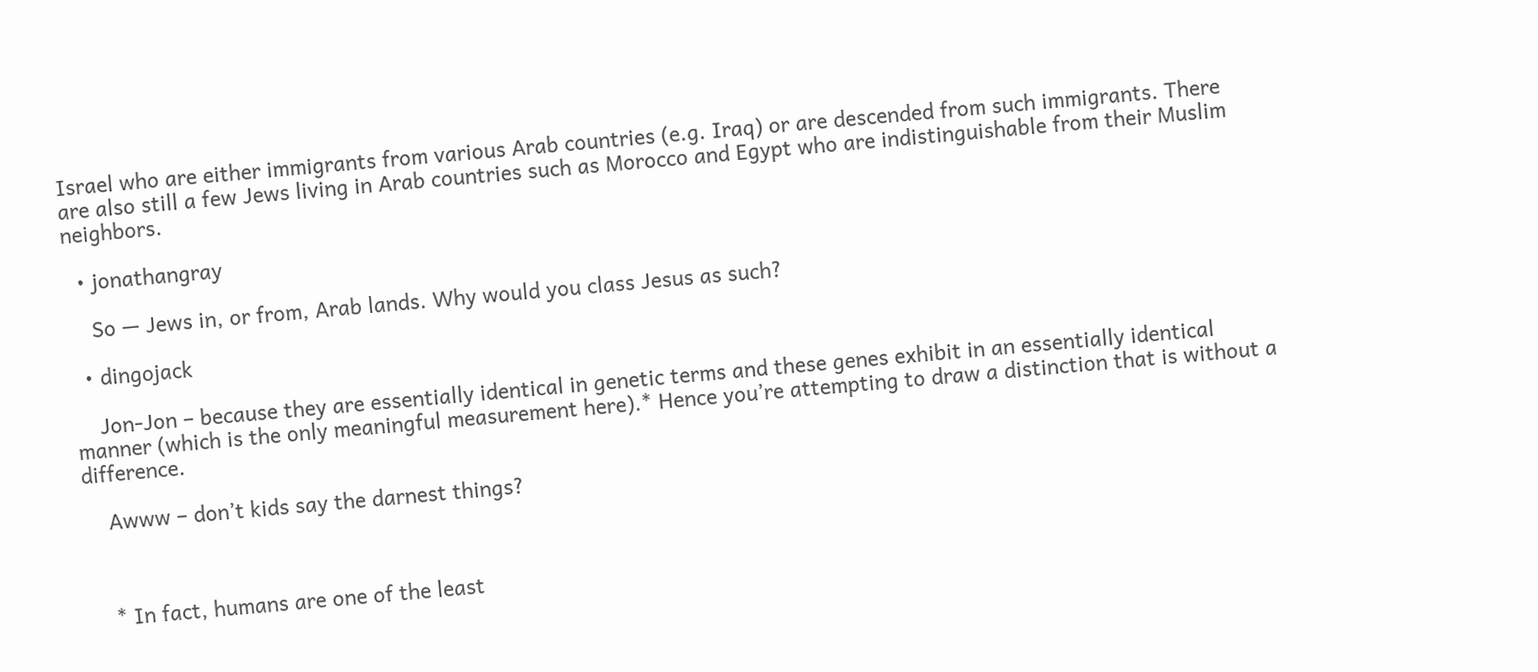Israel who are either immigrants from various Arab countries (e.g. Iraq) or are descended from such immigrants. There are also still a few Jews living in Arab countries such as Morocco and Egypt who are indistinguishable from their Muslim neighbors.

  • jonathangray

    So — Jews in, or from, Arab lands. Why would you class Jesus as such?

  • dingojack

    Jon-Jon – because they are essentially identical in genetic terms and these genes exhibit in an essentially identical manner (which is the only meaningful measurement here).* Hence you’re attempting to draw a distinction that is without a difference.

    Awww – don’t kids say the darnest things?



    * In fact, humans are one of the least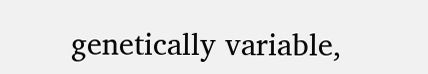genetically variable,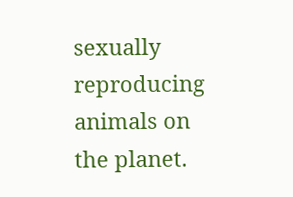sexually reproducing animals on the planet.